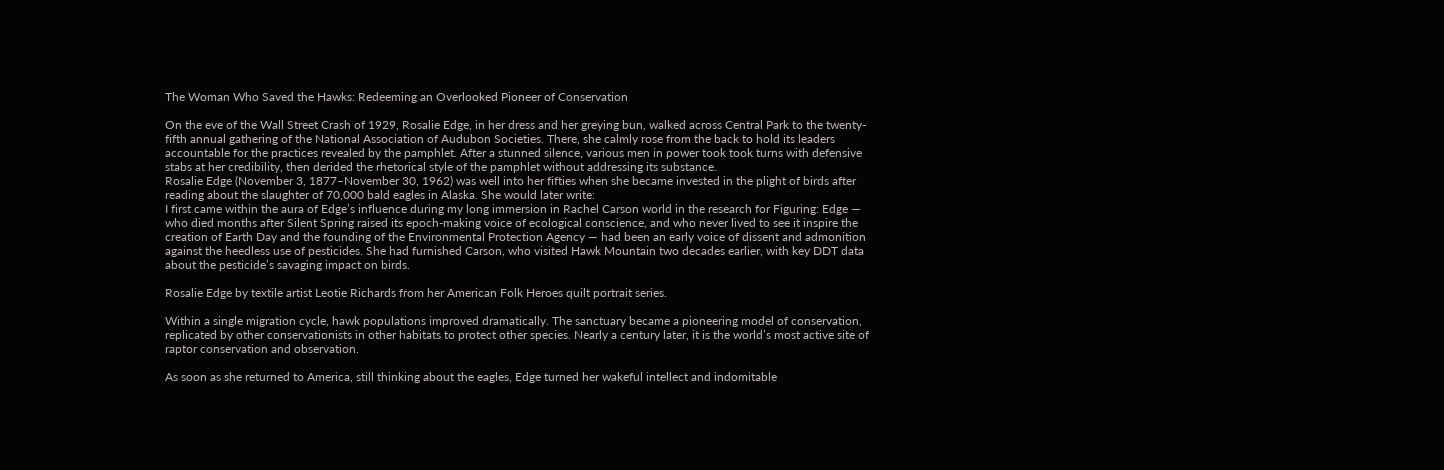The Woman Who Saved the Hawks: Redeeming an Overlooked Pioneer of Conservation

On the eve of the Wall Street Crash of 1929, Rosalie Edge, in her dress and her greying bun, walked across Central Park to the twenty-fifth annual gathering of the National Association of Audubon Societies. There, she calmly rose from the back to hold its leaders accountable for the practices revealed by the pamphlet. After a stunned silence, various men in power took took turns with defensive stabs at her credibility, then derided the rhetorical style of the pamphlet without addressing its substance.
Rosalie Edge (November 3, 1877–November 30, 1962) was well into her fifties when she became invested in the plight of birds after reading about the slaughter of 70,000 bald eagles in Alaska. She would later write:
I first came within the aura of Edge’s influence during my long immersion in Rachel Carson world in the research for Figuring: Edge — who died months after Silent Spring raised its epoch-making voice of ecological conscience, and who never lived to see it inspire the creation of Earth Day and the founding of the Environmental Protection Agency — had been an early voice of dissent and admonition against the heedless use of pesticides. She had furnished Carson, who visited Hawk Mountain two decades earlier, with key DDT data about the pesticide’s savaging impact on birds.

Rosalie Edge by textile artist Leotie Richards from her American Folk Heroes quilt portrait series.

Within a single migration cycle, hawk populations improved dramatically. The sanctuary became a pioneering model of conservation, replicated by other conservationists in other habitats to protect other species. Nearly a century later, it is the world’s most active site of raptor conservation and observation.

As soon as she returned to America, still thinking about the eagles, Edge turned her wakeful intellect and indomitable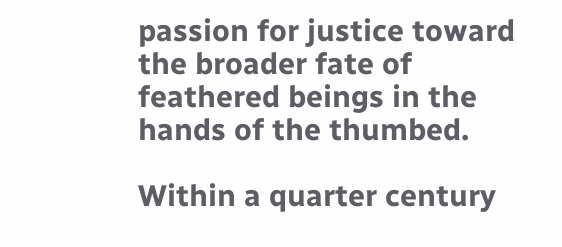passion for justice toward the broader fate of feathered beings in the hands of the thumbed.

Within a quarter century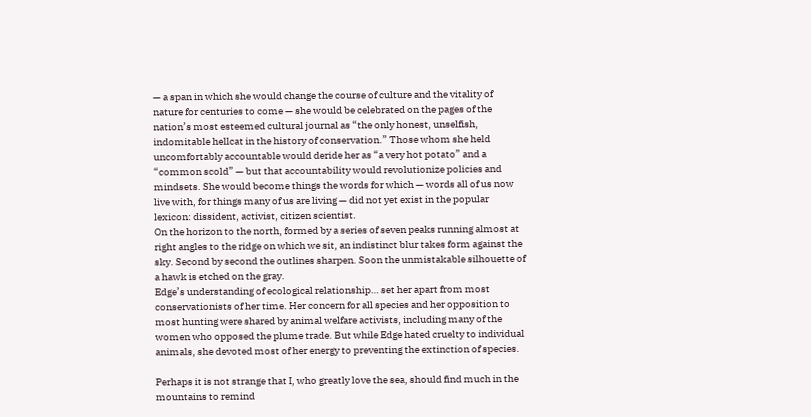— a span in which she would change the course of culture and the vitality of nature for centuries to come — she would be celebrated on the pages of the nation’s most esteemed cultural journal as “the only honest, unselfish, indomitable hellcat in the history of conservation.” Those whom she held uncomfortably accountable would deride her as “a very hot potato” and a “common scold” — but that accountability would revolutionize policies and mindsets. She would become things the words for which — words all of us now live with, for things many of us are living — did not yet exist in the popular lexicon: dissident, activist, citizen scientist.
On the horizon to the north, formed by a series of seven peaks running almost at right angles to the ridge on which we sit, an indistinct blur takes form against the sky. Second by second the outlines sharpen. Soon the unmistakable silhouette of a hawk is etched on the gray.
Edge’s understanding of ecological relationship… set her apart from most conservationists of her time. Her concern for all species and her opposition to most hunting were shared by animal welfare activists, including many of the women who opposed the plume trade. But while Edge hated cruelty to individual animals, she devoted most of her energy to preventing the extinction of species.

Perhaps it is not strange that I, who greatly love the sea, should find much in the mountains to remind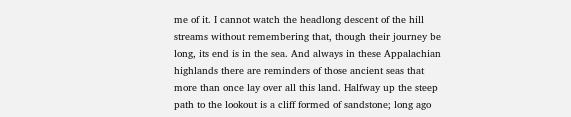me of it. I cannot watch the headlong descent of the hill streams without remembering that, though their journey be long, its end is in the sea. And always in these Appalachian highlands there are reminders of those ancient seas that more than once lay over all this land. Halfway up the steep path to the lookout is a cliff formed of sandstone; long ago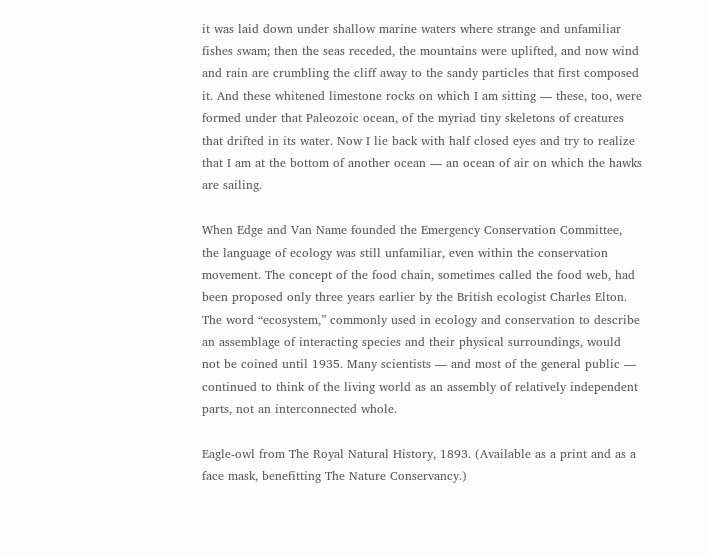it was laid down under shallow marine waters where strange and unfamiliar fishes swam; then the seas receded, the mountains were uplifted, and now wind and rain are crumbling the cliff away to the sandy particles that first composed it. And these whitened limestone rocks on which I am sitting — these, too, were formed under that Paleozoic ocean, of the myriad tiny skeletons of creatures that drifted in its water. Now I lie back with half closed eyes and try to realize that I am at the bottom of another ocean — an ocean of air on which the hawks are sailing.

When Edge and Van Name founded the Emergency Conservation Committee, the language of ecology was still unfamiliar, even within the conservation movement. The concept of the food chain, sometimes called the food web, had been proposed only three years earlier by the British ecologist Charles Elton. The word “ecosystem,” commonly used in ecology and conservation to describe an assemblage of interacting species and their physical surroundings, would not be coined until 1935. Many scientists — and most of the general public — continued to think of the living world as an assembly of relatively independent parts, not an interconnected whole.

Eagle-owl from The Royal Natural History, 1893. (Available as a print and as a face mask, benefitting The Nature Conservancy.)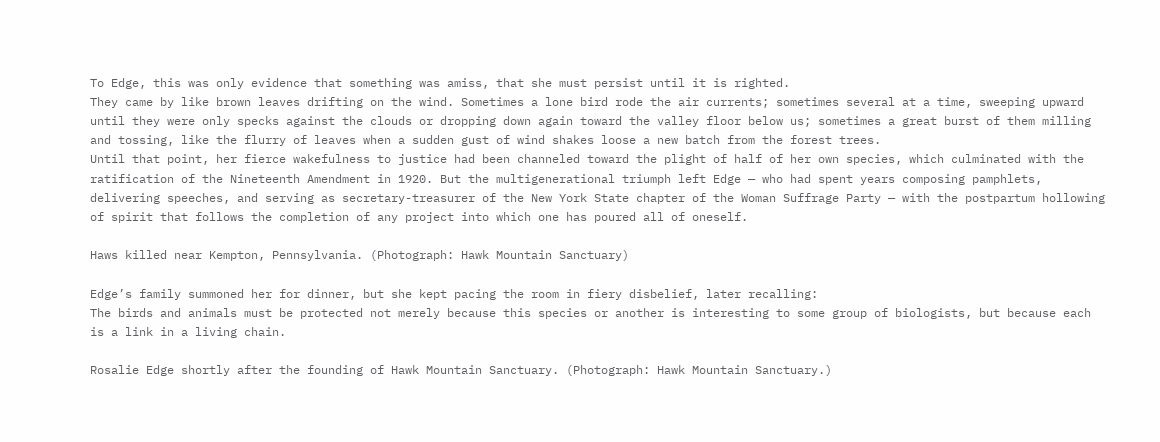To Edge, this was only evidence that something was amiss, that she must persist until it is righted.
They came by like brown leaves drifting on the wind. Sometimes a lone bird rode the air currents; sometimes several at a time, sweeping upward until they were only specks against the clouds or dropping down again toward the valley floor below us; sometimes a great burst of them milling and tossing, like the flurry of leaves when a sudden gust of wind shakes loose a new batch from the forest trees.
Until that point, her fierce wakefulness to justice had been channeled toward the plight of half of her own species, which culminated with the ratification of the Nineteenth Amendment in 1920. But the multigenerational triumph left Edge — who had spent years composing pamphlets, delivering speeches, and serving as secretary-treasurer of the New York State chapter of the Woman Suffrage Party — with the postpartum hollowing of spirit that follows the completion of any project into which one has poured all of oneself.

Haws killed near Kempton, Pennsylvania. (Photograph: Hawk Mountain Sanctuary)

Edge’s family summoned her for dinner, but she kept pacing the room in fiery disbelief, later recalling:
The birds and animals must be protected not merely because this species or another is interesting to some group of biologists, but because each is a link in a living chain.

Rosalie Edge shortly after the founding of Hawk Mountain Sanctuary. (Photograph: Hawk Mountain Sanctuary.)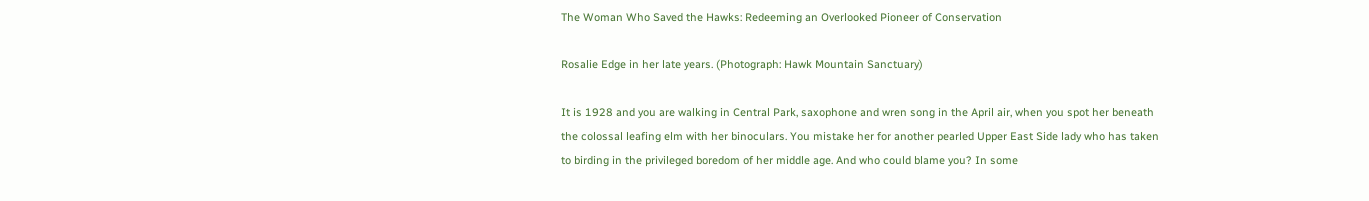The Woman Who Saved the Hawks: Redeeming an Overlooked Pioneer of Conservation

Rosalie Edge in her late years. (Photograph: Hawk Mountain Sanctuary)

It is 1928 and you are walking in Central Park, saxophone and wren song in the April air, when you spot her beneath the colossal leafing elm with her binoculars. You mistake her for another pearled Upper East Side lady who has taken to birding in the privileged boredom of her middle age. And who could blame you? In some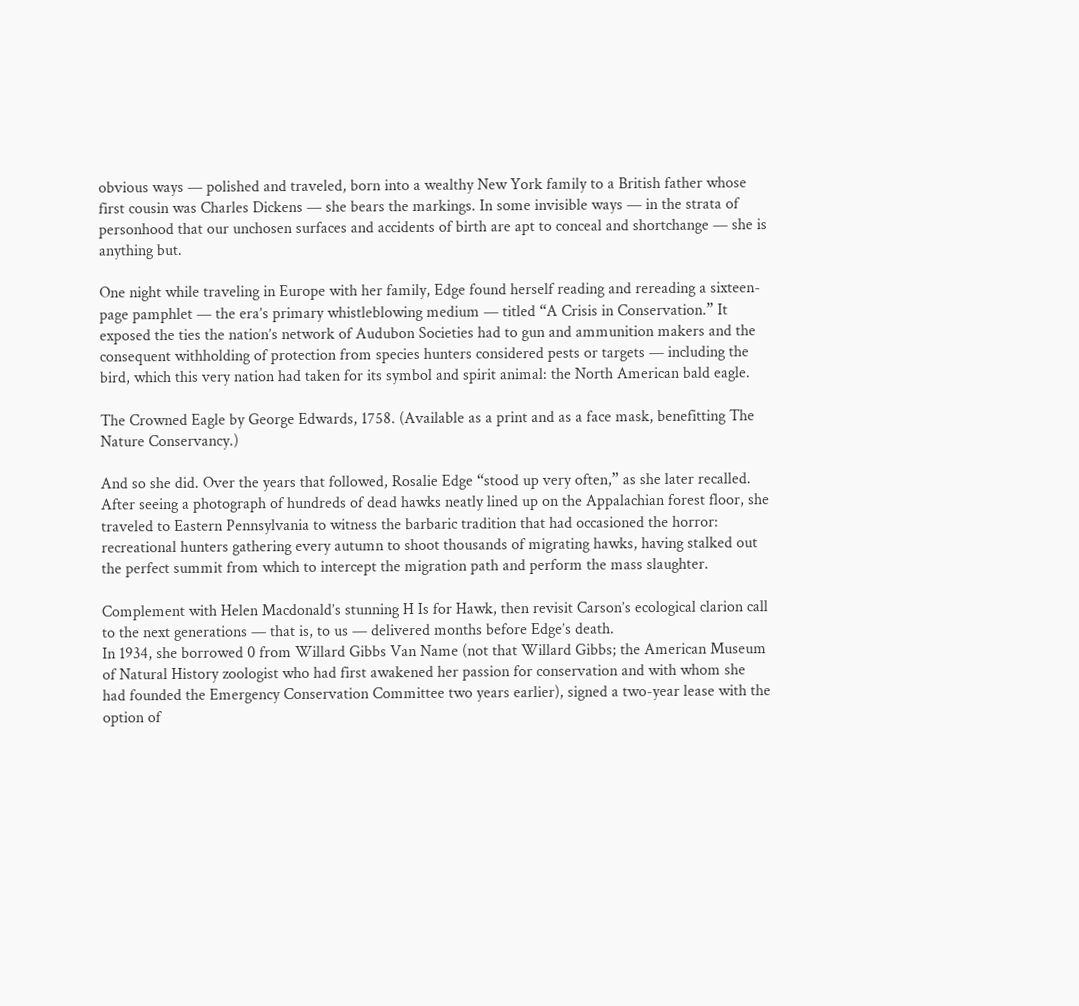obvious ways — polished and traveled, born into a wealthy New York family to a British father whose first cousin was Charles Dickens — she bears the markings. In some invisible ways — in the strata of personhood that our unchosen surfaces and accidents of birth are apt to conceal and shortchange — she is anything but.

One night while traveling in Europe with her family, Edge found herself reading and rereading a sixteen-page pamphlet — the era’s primary whistleblowing medium — titled “A Crisis in Conservation.” It exposed the ties the nation’s network of Audubon Societies had to gun and ammunition makers and the consequent withholding of protection from species hunters considered pests or targets — including the bird, which this very nation had taken for its symbol and spirit animal: the North American bald eagle.

The Crowned Eagle by George Edwards, 1758. (Available as a print and as a face mask, benefitting The Nature Conservancy.)

And so she did. Over the years that followed, Rosalie Edge “stood up very often,” as she later recalled. After seeing a photograph of hundreds of dead hawks neatly lined up on the Appalachian forest floor, she traveled to Eastern Pennsylvania to witness the barbaric tradition that had occasioned the horror: recreational hunters gathering every autumn to shoot thousands of migrating hawks, having stalked out the perfect summit from which to intercept the migration path and perform the mass slaughter.

Complement with Helen Macdonald’s stunning H Is for Hawk, then revisit Carson’s ecological clarion call to the next generations — that is, to us — delivered months before Edge’s death.
In 1934, she borrowed 0 from Willard Gibbs Van Name (not that Willard Gibbs; the American Museum of Natural History zoologist who had first awakened her passion for conservation and with whom she had founded the Emergency Conservation Committee two years earlier), signed a two-year lease with the option of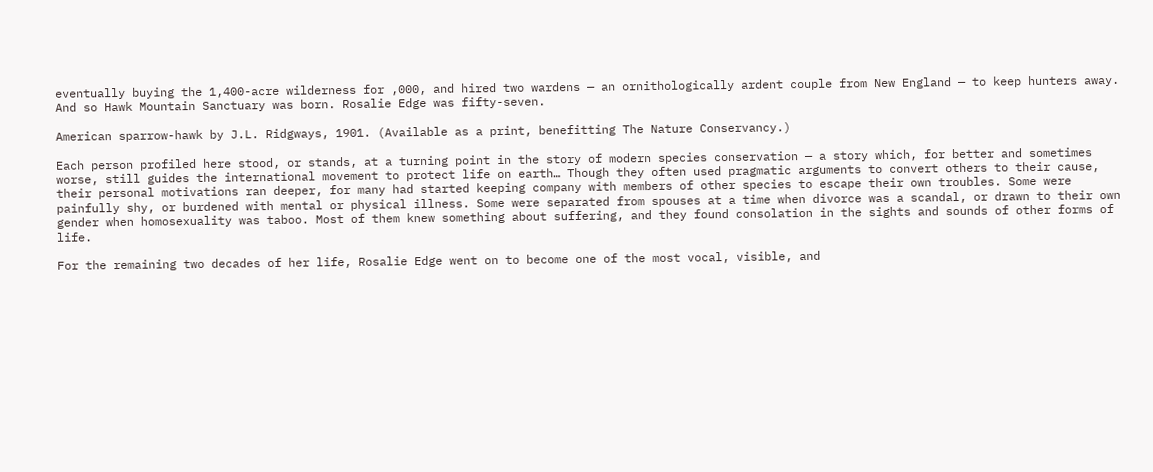eventually buying the 1,400-acre wilderness for ,000, and hired two wardens — an ornithologically ardent couple from New England — to keep hunters away. And so Hawk Mountain Sanctuary was born. Rosalie Edge was fifty-seven.

American sparrow-hawk by J.L. Ridgways, 1901. (Available as a print, benefitting The Nature Conservancy.)

Each person profiled here stood, or stands, at a turning point in the story of modern species conservation — a story which, for better and sometimes worse, still guides the international movement to protect life on earth… Though they often used pragmatic arguments to convert others to their cause, their personal motivations ran deeper, for many had started keeping company with members of other species to escape their own troubles. Some were painfully shy, or burdened with mental or physical illness. Some were separated from spouses at a time when divorce was a scandal, or drawn to their own gender when homosexuality was taboo. Most of them knew something about suffering, and they found consolation in the sights and sounds of other forms of life.

For the remaining two decades of her life, Rosalie Edge went on to become one of the most vocal, visible, and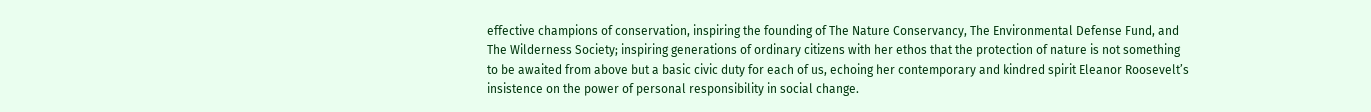effective champions of conservation, inspiring the founding of The Nature Conservancy, The Environmental Defense Fund, and The Wilderness Society; inspiring generations of ordinary citizens with her ethos that the protection of nature is not something to be awaited from above but a basic civic duty for each of us, echoing her contemporary and kindred spirit Eleanor Roosevelt’s insistence on the power of personal responsibility in social change.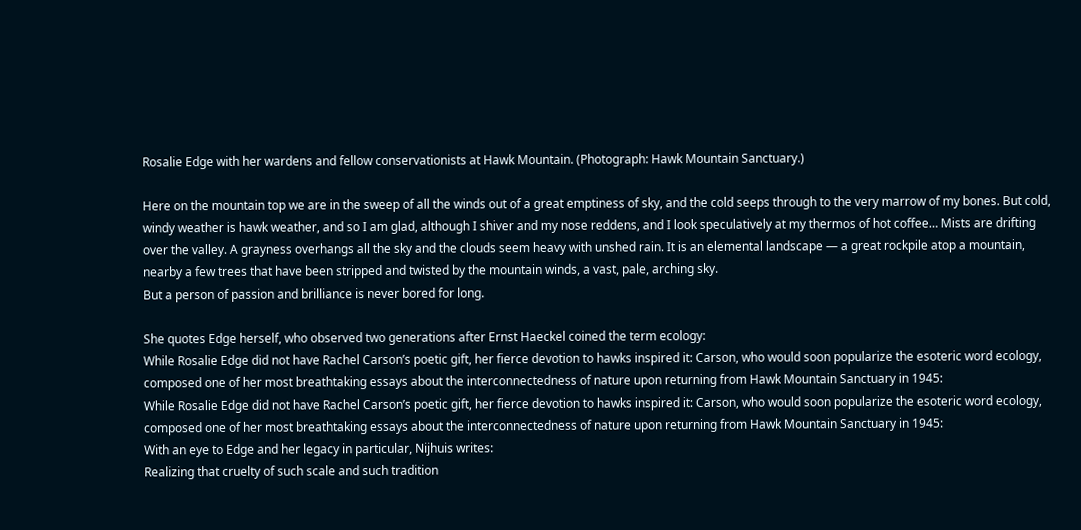Rosalie Edge with her wardens and fellow conservationists at Hawk Mountain. (Photograph: Hawk Mountain Sanctuary.)

Here on the mountain top we are in the sweep of all the winds out of a great emptiness of sky, and the cold seeps through to the very marrow of my bones. But cold, windy weather is hawk weather, and so I am glad, although I shiver and my nose reddens, and I look speculatively at my thermos of hot coffee… Mists are drifting over the valley. A grayness overhangs all the sky and the clouds seem heavy with unshed rain. It is an elemental landscape — a great rockpile atop a mountain, nearby a few trees that have been stripped and twisted by the mountain winds, a vast, pale, arching sky.
But a person of passion and brilliance is never bored for long.

She quotes Edge herself, who observed two generations after Ernst Haeckel coined the term ecology:
While Rosalie Edge did not have Rachel Carson’s poetic gift, her fierce devotion to hawks inspired it: Carson, who would soon popularize the esoteric word ecology, composed one of her most breathtaking essays about the interconnectedness of nature upon returning from Hawk Mountain Sanctuary in 1945:
While Rosalie Edge did not have Rachel Carson’s poetic gift, her fierce devotion to hawks inspired it: Carson, who would soon popularize the esoteric word ecology, composed one of her most breathtaking essays about the interconnectedness of nature upon returning from Hawk Mountain Sanctuary in 1945:
With an eye to Edge and her legacy in particular, Nijhuis writes:
Realizing that cruelty of such scale and such tradition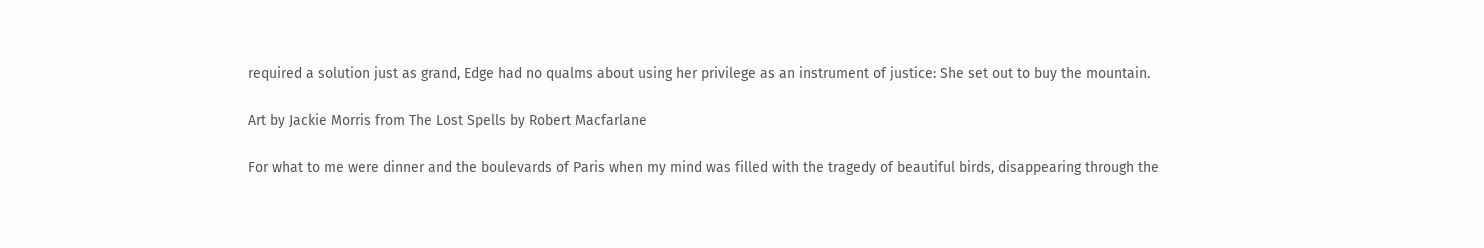required a solution just as grand, Edge had no qualms about using her privilege as an instrument of justice: She set out to buy the mountain.

Art by Jackie Morris from The Lost Spells by Robert Macfarlane

For what to me were dinner and the boulevards of Paris when my mind was filled with the tragedy of beautiful birds, disappearing through the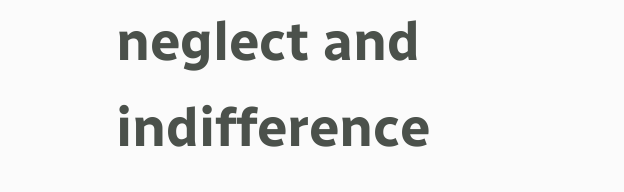neglect and indifference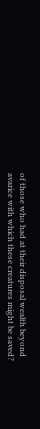of those who had at their disposal wealth beyond avarice with which these creatures might be saved?